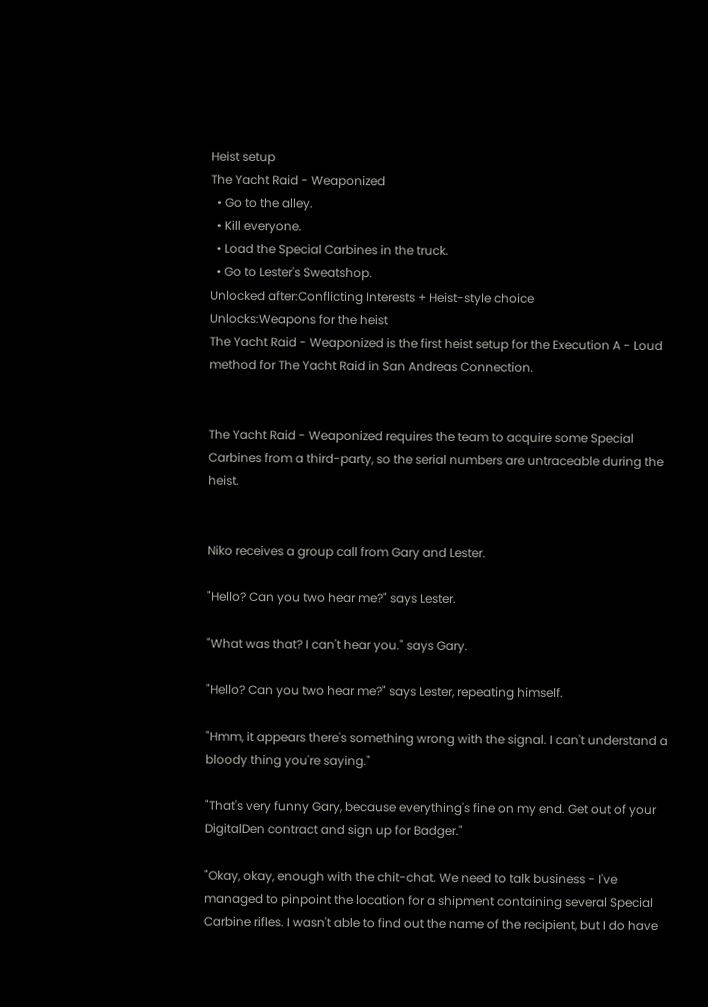Heist setup
The Yacht Raid - Weaponized
  • Go to the alley.
  • Kill everyone.
  • Load the Special Carbines in the truck.
  • Go to Lester's Sweatshop.
Unlocked after:Conflicting Interests + Heist-style choice
Unlocks:Weapons for the heist
The Yacht Raid - Weaponized is the first heist setup for the Execution A - Loud method for The Yacht Raid in San Andreas Connection.


The Yacht Raid - Weaponized requires the team to acquire some Special Carbines from a third-party, so the serial numbers are untraceable during the heist.


Niko receives a group call from Gary and Lester.

"Hello? Can you two hear me?" says Lester.

"What was that? I can't hear you." says Gary.

"Hello? Can you two hear me?" says Lester, repeating himself.

"Hmm, it appears there's something wrong with the signal. I can't understand a bloody thing you're saying."

"That's very funny Gary, because everything's fine on my end. Get out of your DigitalDen contract and sign up for Badger."

"Okay, okay, enough with the chit-chat. We need to talk business - I've managed to pinpoint the location for a shipment containing several Special Carbine rifles. I wasn't able to find out the name of the recipient, but I do have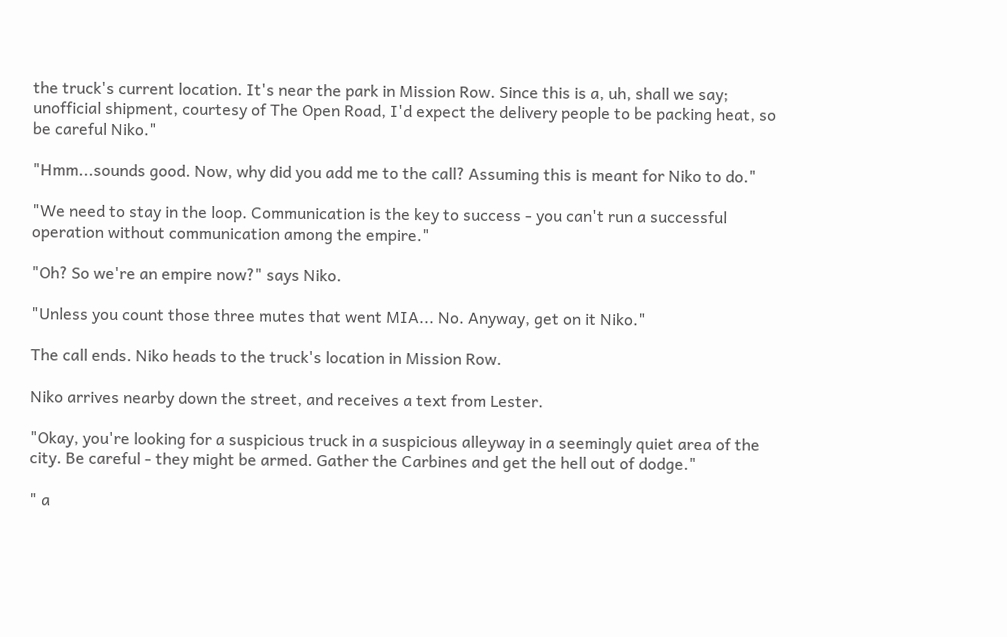the truck's current location. It's near the park in Mission Row. Since this is a, uh, shall we say; unofficial shipment, courtesy of The Open Road, I'd expect the delivery people to be packing heat, so be careful Niko."

"Hmm...sounds good. Now, why did you add me to the call? Assuming this is meant for Niko to do."

"We need to stay in the loop. Communication is the key to success - you can't run a successful operation without communication among the empire."

"Oh? So we're an empire now?" says Niko.

"Unless you count those three mutes that went MIA... No. Anyway, get on it Niko."

The call ends. Niko heads to the truck's location in Mission Row.

Niko arrives nearby down the street, and receives a text from Lester.

"Okay, you're looking for a suspicious truck in a suspicious alleyway in a seemingly quiet area of the city. Be careful - they might be armed. Gather the Carbines and get the hell out of dodge."

" a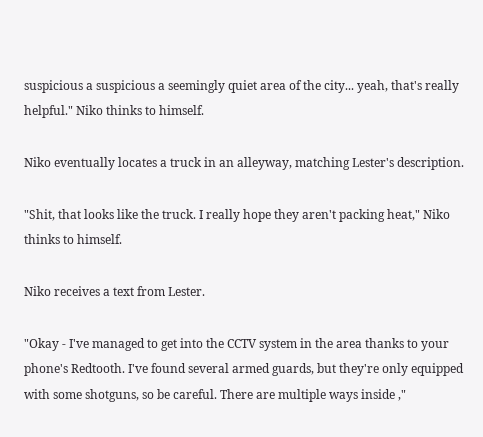suspicious a suspicious a seemingly quiet area of the city... yeah, that's really helpful." Niko thinks to himself.

Niko eventually locates a truck in an alleyway, matching Lester's description.

"Shit, that looks like the truck. I really hope they aren't packing heat," Niko thinks to himself.

Niko receives a text from Lester.

"Okay - I've managed to get into the CCTV system in the area thanks to your phone's Redtooth. I've found several armed guards, but they're only equipped with some shotguns, so be careful. There are multiple ways inside ,"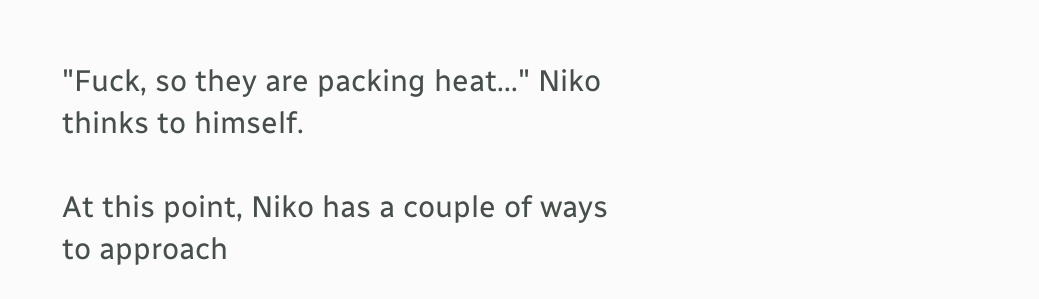"Fuck, so they are packing heat..." Niko thinks to himself.

At this point, Niko has a couple of ways to approach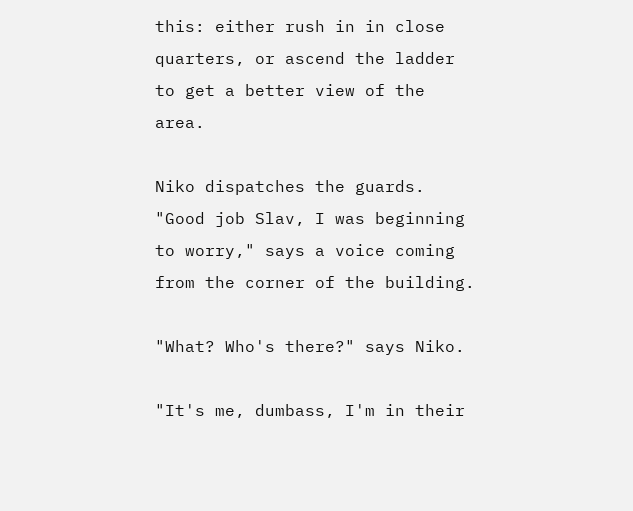this: either rush in in close quarters, or ascend the ladder to get a better view of the area.

Niko dispatches the guards. "Good job Slav, I was beginning to worry," says a voice coming from the corner of the building.

"What? Who's there?" says Niko.

"It's me, dumbass, I'm in their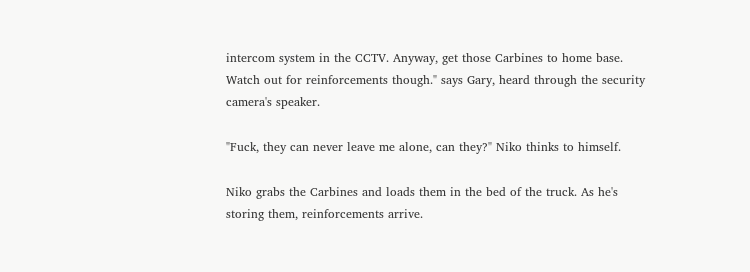intercom system in the CCTV. Anyway, get those Carbines to home base. Watch out for reinforcements though." says Gary, heard through the security camera's speaker.

"Fuck, they can never leave me alone, can they?" Niko thinks to himself.

Niko grabs the Carbines and loads them in the bed of the truck. As he's storing them, reinforcements arrive.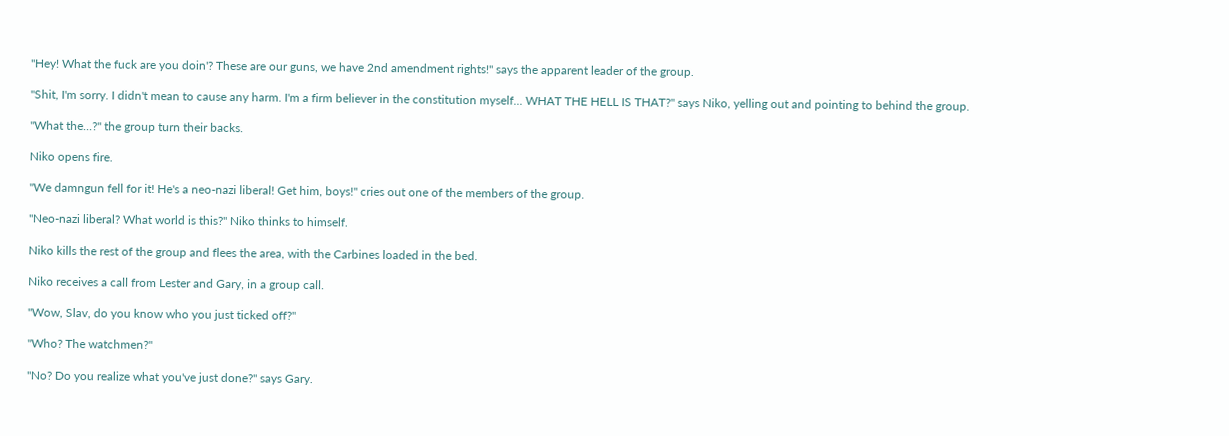"Hey! What the fuck are you doin'? These are our guns, we have 2nd amendment rights!" says the apparent leader of the group.

"Shit, I'm sorry. I didn't mean to cause any harm. I'm a firm believer in the constitution myself... WHAT THE HELL IS THAT?" says Niko, yelling out and pointing to behind the group.

"What the...?" the group turn their backs.

Niko opens fire.

"We damngun fell for it! He's a neo-nazi liberal! Get him, boys!" cries out one of the members of the group.

"Neo-nazi liberal? What world is this?" Niko thinks to himself.

Niko kills the rest of the group and flees the area, with the Carbines loaded in the bed.

Niko receives a call from Lester and Gary, in a group call.

"Wow, Slav, do you know who you just ticked off?"

"Who? The watchmen?"

"No? Do you realize what you've just done?" says Gary.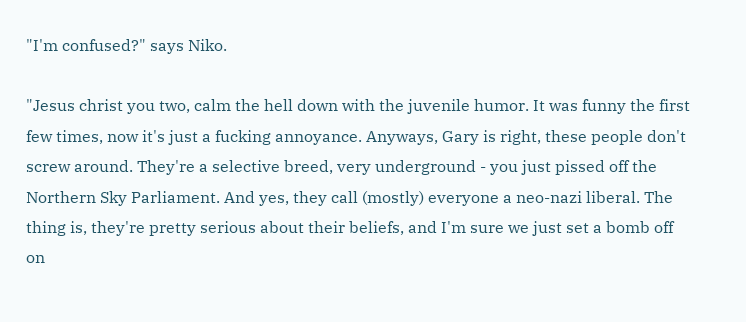"I'm confused?" says Niko.

"Jesus christ you two, calm the hell down with the juvenile humor. It was funny the first few times, now it's just a fucking annoyance. Anyways, Gary is right, these people don't screw around. They're a selective breed, very underground - you just pissed off the Northern Sky Parliament. And yes, they call (mostly) everyone a neo-nazi liberal. The thing is, they're pretty serious about their beliefs, and I'm sure we just set a bomb off on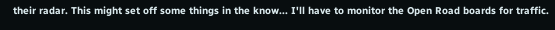their radar. This might set off some things in the know... I'll have to monitor the Open Road boards for traffic.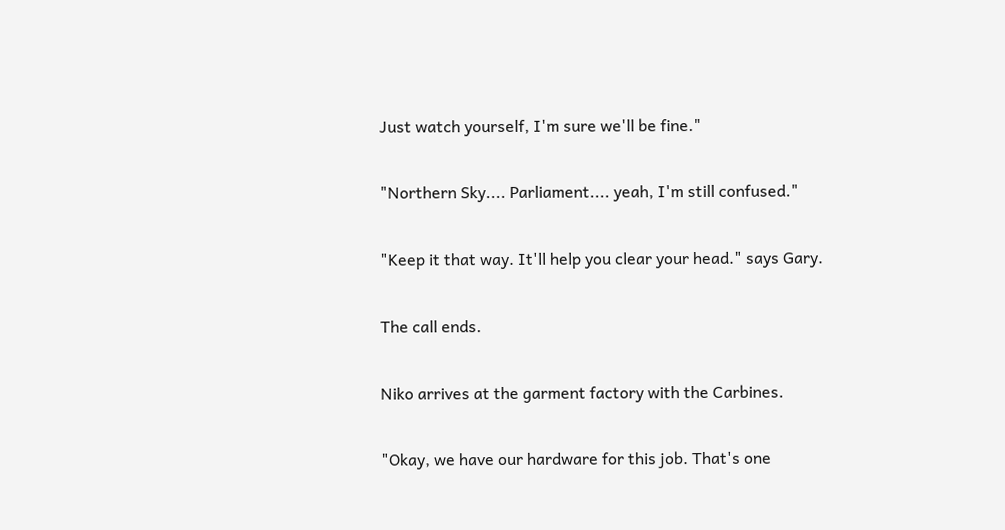Just watch yourself, I'm sure we'll be fine."

"Northern Sky.... Parliament.... yeah, I'm still confused."

"Keep it that way. It'll help you clear your head." says Gary.

The call ends.

Niko arrives at the garment factory with the Carbines.

"Okay, we have our hardware for this job. That's one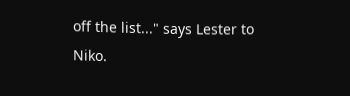off the list..." says Lester to Niko.